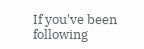If you've been following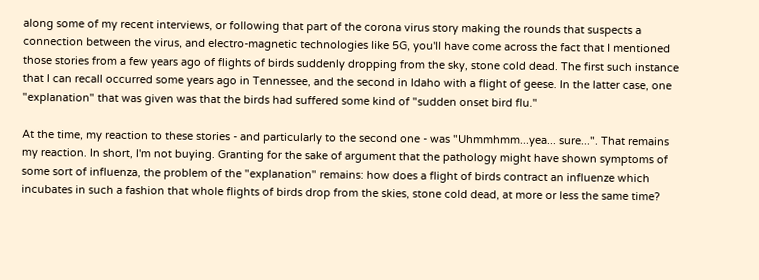along some of my recent interviews, or following that part of the corona virus story making the rounds that suspects a connection between the virus, and electro-magnetic technologies like 5G, you'll have come across the fact that I mentioned those stories from a few years ago of flights of birds suddenly dropping from the sky, stone cold dead. The first such instance that I can recall occurred some years ago in Tennessee, and the second in Idaho with a flight of geese. In the latter case, one "explanation" that was given was that the birds had suffered some kind of "sudden onset bird flu."

At the time, my reaction to these stories - and particularly to the second one - was "Uhmmhmm...yea... sure...". That remains my reaction. In short, I'm not buying. Granting for the sake of argument that the pathology might have shown symptoms of some sort of influenza, the problem of the "explanation" remains: how does a flight of birds contract an influenze which incubates in such a fashion that whole flights of birds drop from the skies, stone cold dead, at more or less the same time?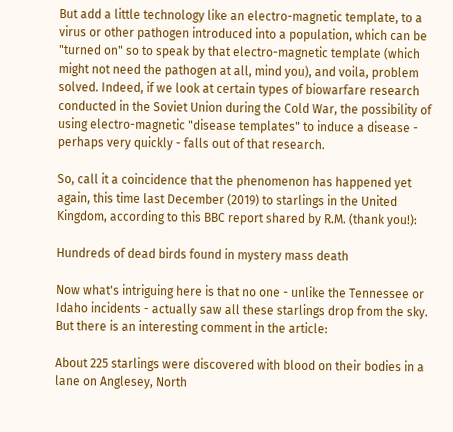But add a little technology like an electro-magnetic template, to a virus or other pathogen introduced into a population, which can be "turned on" so to speak by that electro-magnetic template (which might not need the pathogen at all, mind you), and voila, problem solved. Indeed, if we look at certain types of biowarfare research conducted in the Soviet Union during the Cold War, the possibility of using electro-magnetic "disease templates" to induce a disease - perhaps very quickly - falls out of that research.

So, call it a coincidence that the phenomenon has happened yet again, this time last December (2019) to starlings in the United Kingdom, according to this BBC report shared by R.M. (thank you!):

Hundreds of dead birds found in mystery mass death

Now what's intriguing here is that no one - unlike the Tennessee or Idaho incidents - actually saw all these starlings drop from the sky. But there is an interesting comment in the article:

About 225 starlings were discovered with blood on their bodies in a lane on Anglesey, North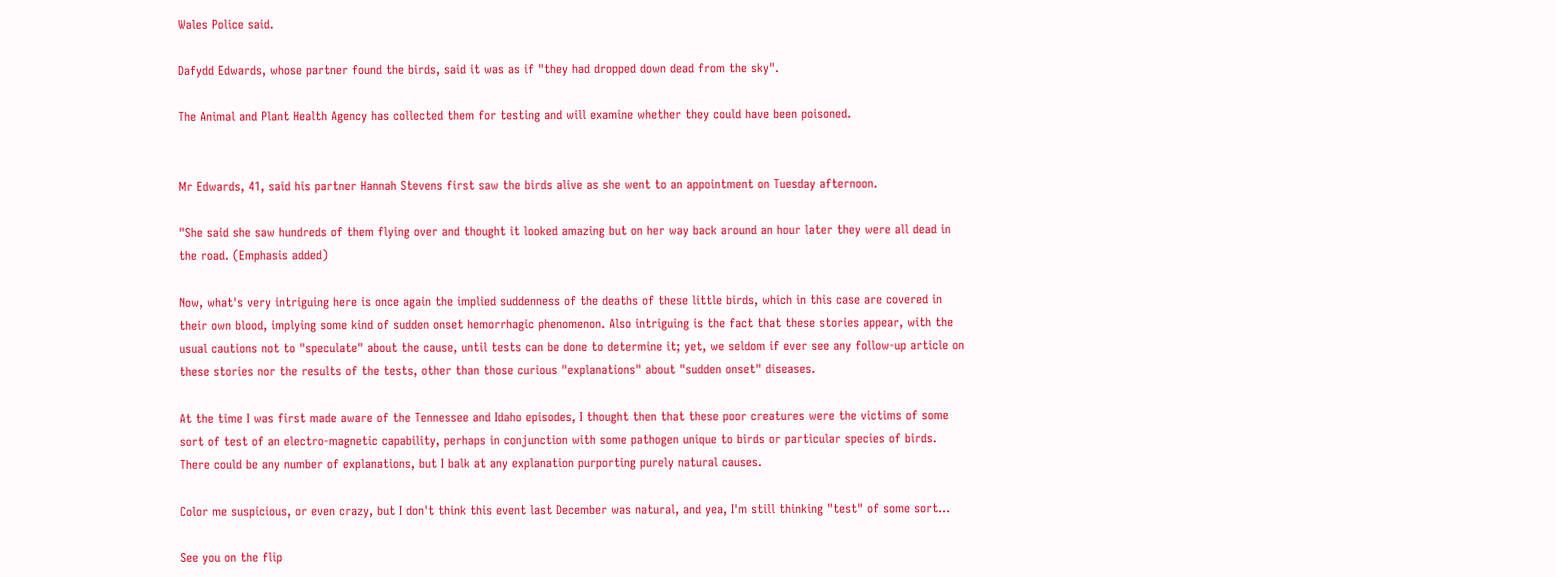Wales Police said.

Dafydd Edwards, whose partner found the birds, said it was as if "they had dropped down dead from the sky".

The Animal and Plant Health Agency has collected them for testing and will examine whether they could have been poisoned.


Mr Edwards, 41, said his partner Hannah Stevens first saw the birds alive as she went to an appointment on Tuesday afternoon.

"She said she saw hundreds of them flying over and thought it looked amazing but on her way back around an hour later they were all dead in the road. (Emphasis added)

Now, what's very intriguing here is once again the implied suddenness of the deaths of these little birds, which in this case are covered in their own blood, implying some kind of sudden onset hemorrhagic phenomenon. Also intriguing is the fact that these stories appear, with the usual cautions not to "speculate" about the cause, until tests can be done to determine it; yet, we seldom if ever see any follow-up article on these stories nor the results of the tests, other than those curious "explanations" about "sudden onset" diseases.

At the time I was first made aware of the Tennessee and Idaho episodes, I thought then that these poor creatures were the victims of some sort of test of an electro-magnetic capability, perhaps in conjunction with some pathogen unique to birds or particular species of birds. There could be any number of explanations, but I balk at any explanation purporting purely natural causes.

Color me suspicious, or even crazy, but I don't think this event last December was natural, and yea, I'm still thinking "test" of some sort...

See you on the flip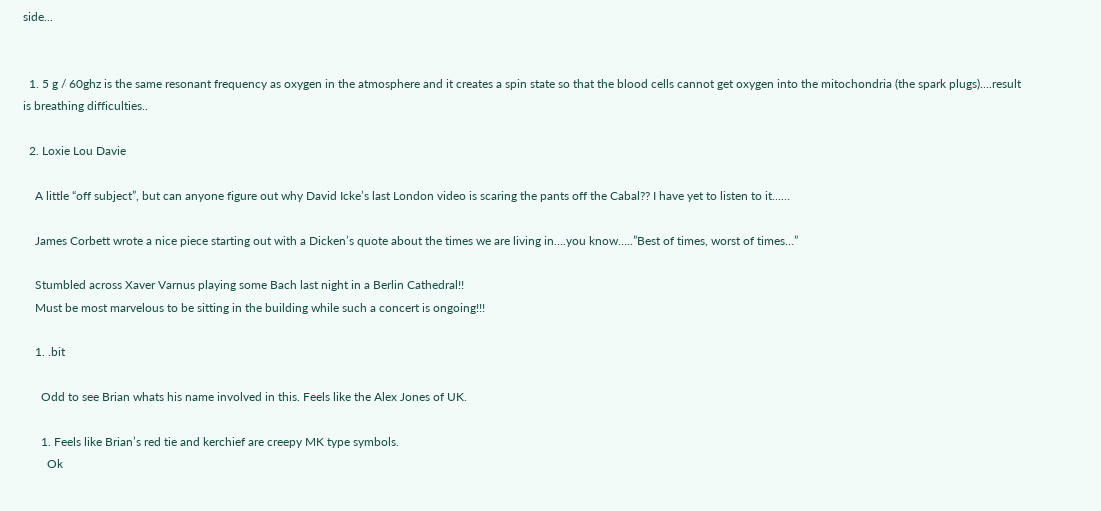side...


  1. 5 g / 60ghz is the same resonant frequency as oxygen in the atmosphere and it creates a spin state so that the blood cells cannot get oxygen into the mitochondria (the spark plugs)….result is breathing difficulties..

  2. Loxie Lou Davie

    A little “off subject”, but can anyone figure out why David Icke’s last London video is scaring the pants off the Cabal?? I have yet to listen to it……

    James Corbett wrote a nice piece starting out with a Dicken’s quote about the times we are living in….you know…..”Best of times, worst of times…”

    Stumbled across Xaver Varnus playing some Bach last night in a Berlin Cathedral!!
    Must be most marvelous to be sitting in the building while such a concert is ongoing!!!

    1. .bit

      Odd to see Brian whats his name involved in this. Feels like the Alex Jones of UK.

      1. Feels like Brian’s red tie and kerchief are creepy MK type symbols.
        Ok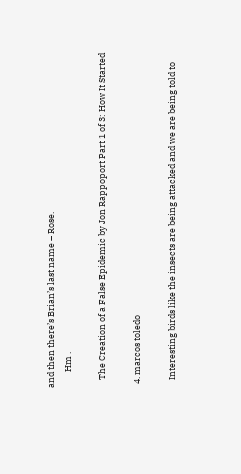and then there’s Brian’s last name – Rose.
        Hm .

    The Creation of a False Epidemic by Jon Rappoport Part 1 of 3: How It Started

  4. marcos toledo

    Interesting birds like the insects are being attacked and we are being told to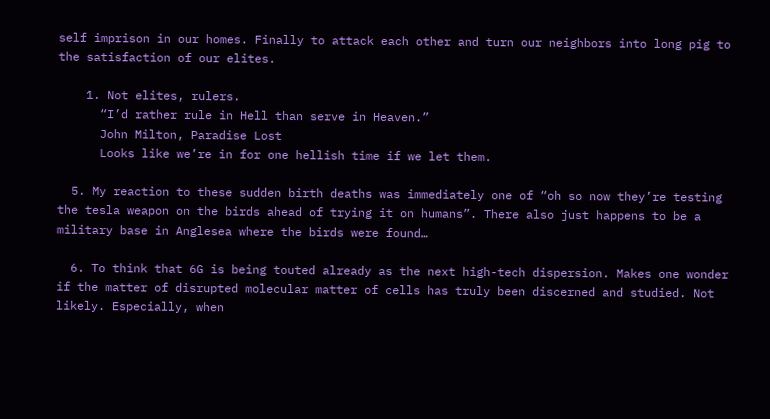self imprison in our homes. Finally to attack each other and turn our neighbors into long pig to the satisfaction of our elites.

    1. Not elites, rulers.
      “I’d rather rule in Hell than serve in Heaven.”
      John Milton, Paradise Lost
      Looks like we’re in for one hellish time if we let them.

  5. My reaction to these sudden birth deaths was immediately one of “oh so now they’re testing the tesla weapon on the birds ahead of trying it on humans”. There also just happens to be a military base in Anglesea where the birds were found…

  6. To think that 6G is being touted already as the next high-tech dispersion. Makes one wonder if the matter of disrupted molecular matter of cells has truly been discerned and studied. Not likely. Especially, when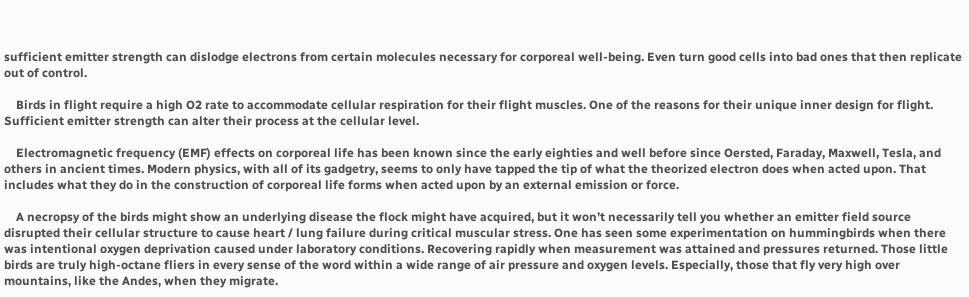sufficient emitter strength can dislodge electrons from certain molecules necessary for corporeal well-being. Even turn good cells into bad ones that then replicate out of control.

    Birds in flight require a high O2 rate to accommodate cellular respiration for their flight muscles. One of the reasons for their unique inner design for flight. Sufficient emitter strength can alter their process at the cellular level.

    Electromagnetic frequency (EMF) effects on corporeal life has been known since the early eighties and well before since Oersted, Faraday, Maxwell, Tesla, and others in ancient times. Modern physics, with all of its gadgetry, seems to only have tapped the tip of what the theorized electron does when acted upon. That includes what they do in the construction of corporeal life forms when acted upon by an external emission or force.

    A necropsy of the birds might show an underlying disease the flock might have acquired, but it won’t necessarily tell you whether an emitter field source disrupted their cellular structure to cause heart / lung failure during critical muscular stress. One has seen some experimentation on hummingbirds when there was intentional oxygen deprivation caused under laboratory conditions. Recovering rapidly when measurement was attained and pressures returned. Those little birds are truly high-octane fliers in every sense of the word within a wide range of air pressure and oxygen levels. Especially, those that fly very high over mountains, like the Andes, when they migrate.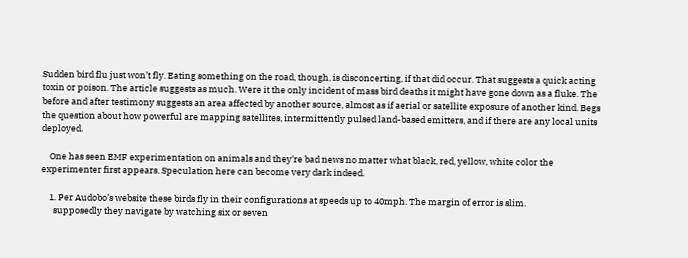Sudden bird flu just won’t fly. Eating something on the road, though, is disconcerting, if that did occur. That suggests a quick acting toxin or poison. The article suggests as much. Were it the only incident of mass bird deaths it might have gone down as a fluke. The before and after testimony suggests an area affected by another source, almost as if aerial or satellite exposure of another kind. Begs the question about how powerful are mapping satellites, intermittently pulsed land-based emitters, and if there are any local units deployed.

    One has seen EMF experimentation on animals and they’re bad news no matter what black, red, yellow, white color the experimenter first appears. Speculation here can become very dark indeed.

    1. Per Audobo’s website these birds fly in their configurations at speeds up to 40mph. The margin of error is slim.
      supposedly they navigate by watching six or seven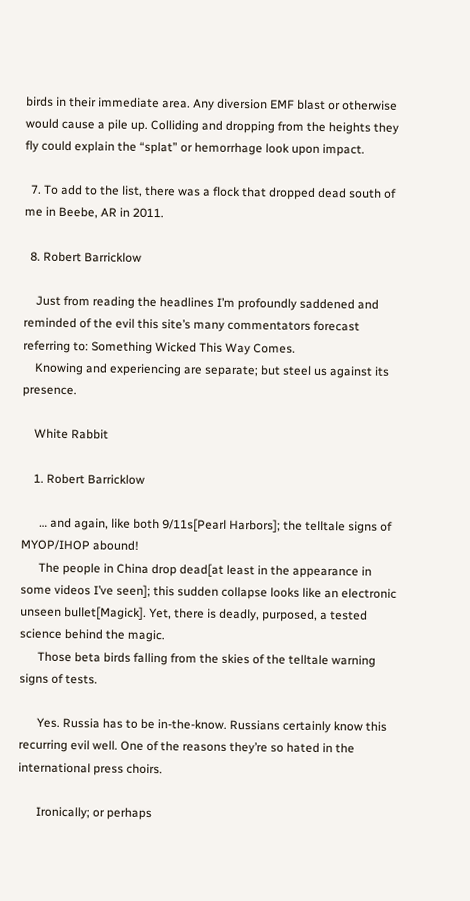birds in their immediate area. Any diversion EMF blast or otherwise would cause a pile up. Colliding and dropping from the heights they fly could explain the “splat” or hemorrhage look upon impact.

  7. To add to the list, there was a flock that dropped dead south of me in Beebe, AR in 2011.

  8. Robert Barricklow

    Just from reading the headlines I’m profoundly saddened and reminded of the evil this site’s many commentators forecast referring to: Something Wicked This Way Comes.
    Knowing and experiencing are separate; but steel us against its presence.

    White Rabbit

    1. Robert Barricklow

      … and again, like both 9/11s[Pearl Harbors]; the telltale signs of MYOP/IHOP abound!
      The people in China drop dead[at least in the appearance in some videos I’ve seen]; this sudden collapse looks like an electronic unseen bullet[Magick]. Yet, there is deadly, purposed, a tested science behind the magic.
      Those beta birds falling from the skies of the telltale warning signs of tests.

      Yes. Russia has to be in-the-know. Russians certainly know this recurring evil well. One of the reasons they’re so hated in the international press choirs.

      Ironically; or perhaps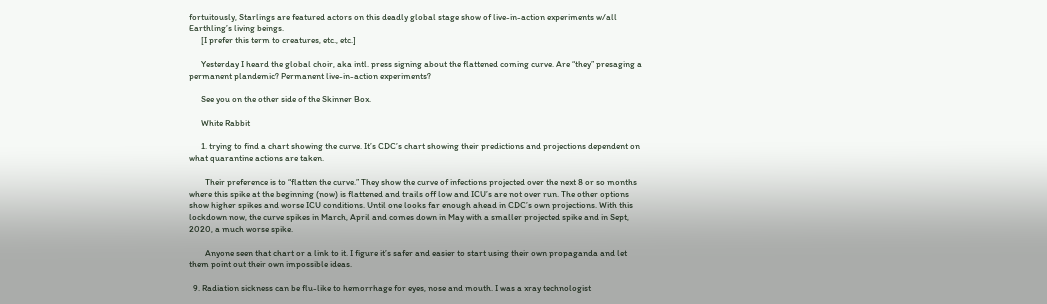fortuitously, Starlings are featured actors on this deadly global stage show of live-in-action experiments w/all Earthling’s living beings.
      [I prefer this term to creatures, etc., etc.]

      Yesterday I heard the global choir, aka intl. press signing about the flattened coming curve. Are “they” presaging a permanent plandemic? Permanent live-in-action experiments?

      See you on the other side of the Skinner Box.

      White Rabbit

      1. trying to find a chart showing the curve. It’s CDC’s chart showing their predictions and projections dependent on what quarantine actions are taken.

        Their preference is to “flatten the curve.” They show the curve of infections projected over the next 8 or so months where this spike at the beginning (now) is flattened and trails off low and ICU’s are not over run. The other options show higher spikes and worse ICU conditions. Until one looks far enough ahead in CDC’s own projections. With this lockdown now, the curve spikes in March, April and comes down in May with a smaller projected spike and in Sept, 2020, a much worse spike.

        Anyone seen that chart or a link to it. I figure it’s safer and easier to start using their own propaganda and let them point out their own impossible ideas.

  9. Radiation sickness can be flu-like to hemorrhage for eyes, nose and mouth. I was a xray technologist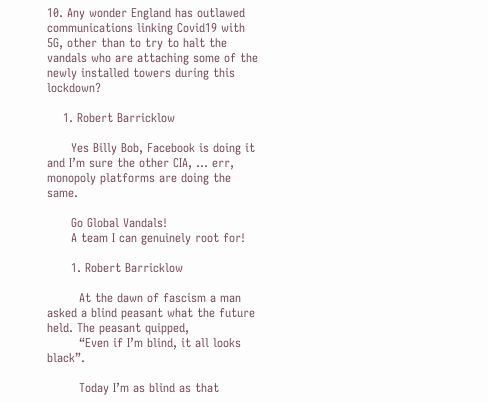10. Any wonder England has outlawed communications linking Covid19 with 5G, other than to try to halt the vandals who are attaching some of the newly installed towers during this lockdown?

    1. Robert Barricklow

      Yes Billy Bob, Facebook is doing it and I’m sure the other CIA, … err, monopoly platforms are doing the same.

      Go Global Vandals!
      A team I can genuinely root for!

      1. Robert Barricklow

        At the dawn of fascism a man asked a blind peasant what the future held. The peasant quipped,
        “Even if I’m blind, it all looks black”.

        Today I’m as blind as that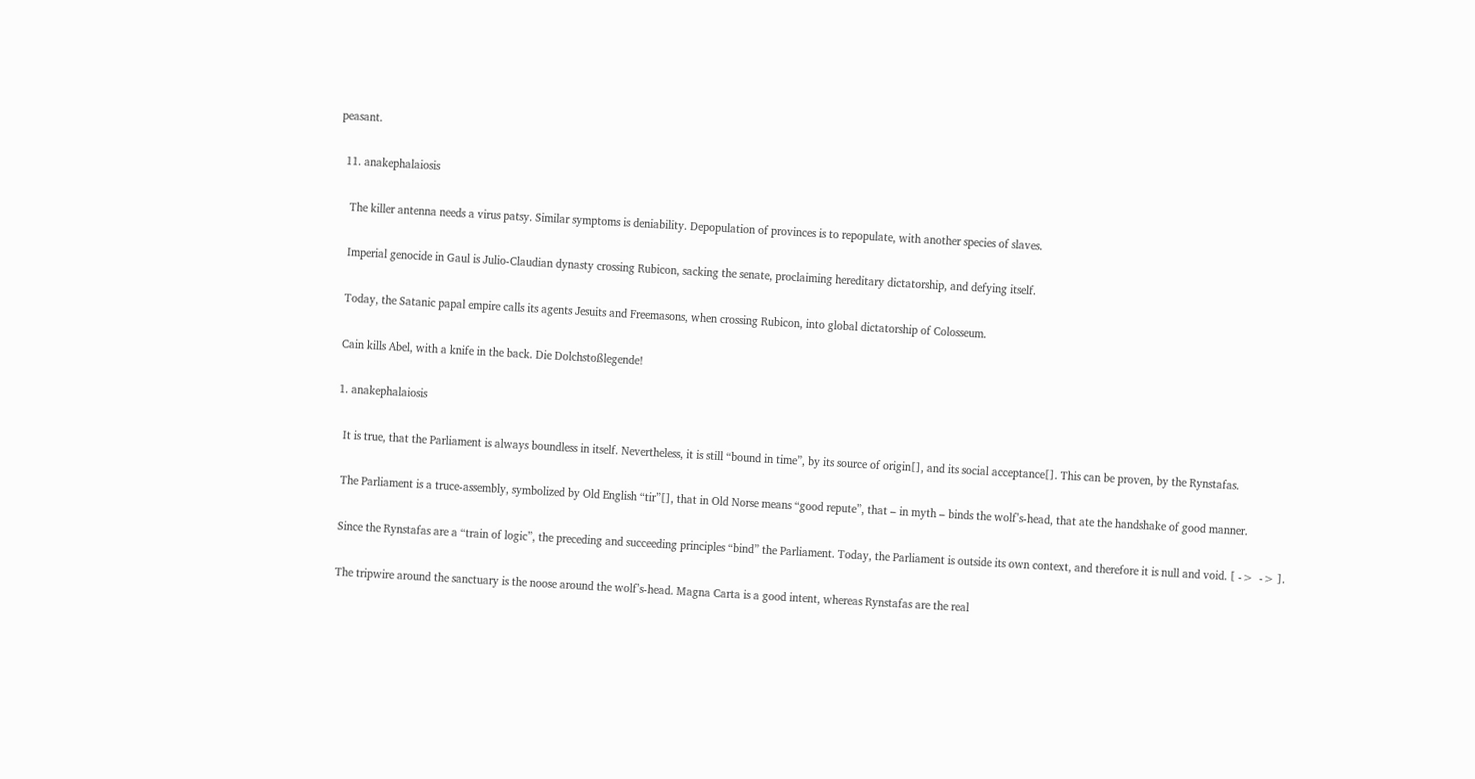peasant.

  11. anakephalaiosis

    The killer antenna needs a virus patsy. Similar symptoms is deniability. Depopulation of provinces is to repopulate, with another species of slaves.

    Imperial genocide in Gaul is Julio-Claudian dynasty crossing Rubicon, sacking the senate, proclaiming hereditary dictatorship, and defying itself.

    Today, the Satanic papal empire calls its agents Jesuits and Freemasons, when crossing Rubicon, into global dictatorship of Colosseum.

    Cain kills Abel, with a knife in the back. Die Dolchstoßlegende!

    1. anakephalaiosis

      It is true, that the Parliament is always boundless in itself. Nevertheless, it is still “bound in time”, by its source of origin[], and its social acceptance[]. This can be proven, by the Rynstafas.

      The Parliament is a truce-assembly, symbolized by Old English “tir”[], that in Old Norse means “good repute”, that – in myth – binds the wolf’s-head, that ate the handshake of good manner.

      Since the Rynstafas are a “train of logic”, the preceding and succeeding principles “bind” the Parliament. Today, the Parliament is outside its own context, and therefore it is null and void. [ ->  -> ].

      The tripwire around the sanctuary is the noose around the wolf’s-head. Magna Carta is a good intent, whereas Rynstafas are the real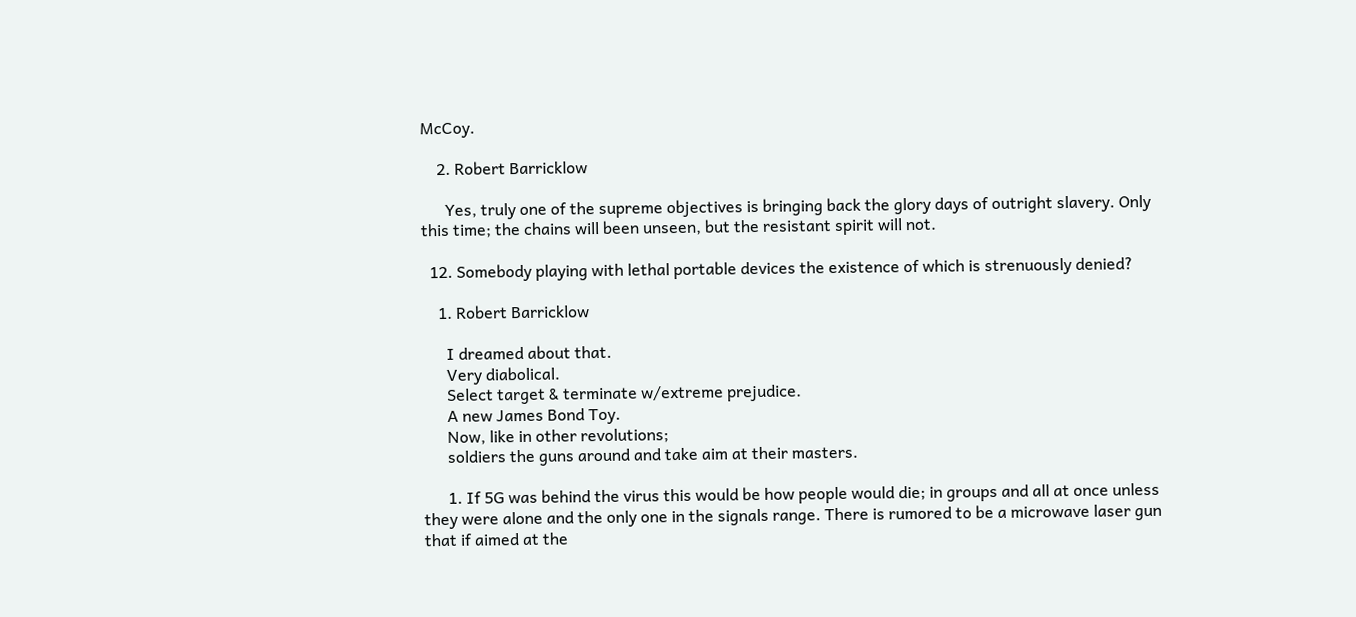McCoy.

    2. Robert Barricklow

      Yes, truly one of the supreme objectives is bringing back the glory days of outright slavery. Only this time; the chains will been unseen, but the resistant spirit will not.

  12. Somebody playing with lethal portable devices the existence of which is strenuously denied?

    1. Robert Barricklow

      I dreamed about that.
      Very diabolical.
      Select target & terminate w/extreme prejudice.
      A new James Bond Toy.
      Now, like in other revolutions;
      soldiers the guns around and take aim at their masters.

      1. If 5G was behind the virus this would be how people would die; in groups and all at once unless they were alone and the only one in the signals range. There is rumored to be a microwave laser gun that if aimed at the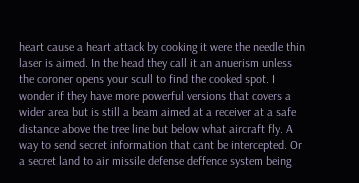heart cause a heart attack by cooking it were the needle thin laser is aimed. In the head they call it an anuerism unless the coroner opens your scull to find the cooked spot. I wonder if they have more powerful versions that covers a wider area but is still a beam aimed at a receiver at a safe distance above the tree line but below what aircraft fly. A way to send secret information that cant be intercepted. Or a secret land to air missile defense deffence system being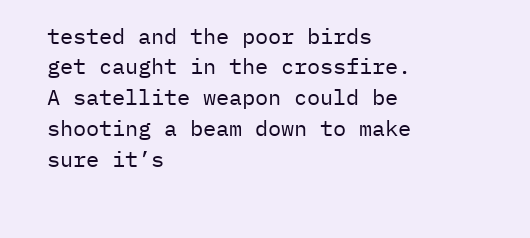tested and the poor birds get caught in the crossfire. A satellite weapon could be shooting a beam down to make sure it’s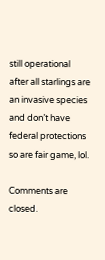still operational after all starlings are an invasive species and don’t have federal protections so are fair game, lol.

Comments are closed.